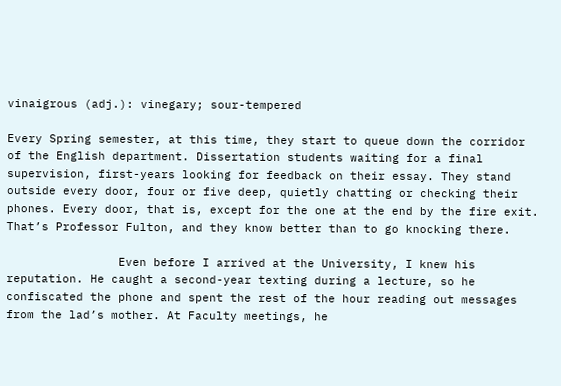vinaigrous (adj.): vinegary; sour-tempered

Every Spring semester, at this time, they start to queue down the corridor of the English department. Dissertation students waiting for a final supervision, first-years looking for feedback on their essay. They stand outside every door, four or five deep, quietly chatting or checking their phones. Every door, that is, except for the one at the end by the fire exit. That’s Professor Fulton, and they know better than to go knocking there.

                Even before I arrived at the University, I knew his reputation. He caught a second-year texting during a lecture, so he confiscated the phone and spent the rest of the hour reading out messages from the lad’s mother. At Faculty meetings, he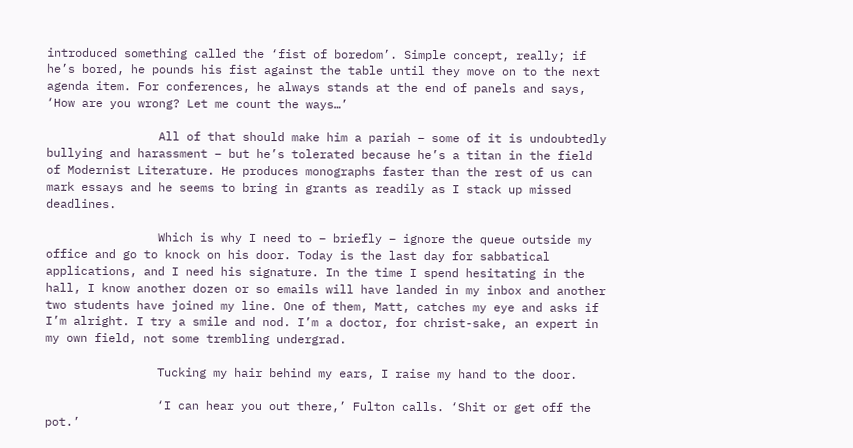introduced something called the ‘fist of boredom’. Simple concept, really; if he’s bored, he pounds his fist against the table until they move on to the next agenda item. For conferences, he always stands at the end of panels and says, ‘How are you wrong? Let me count the ways…’

                All of that should make him a pariah – some of it is undoubtedly bullying and harassment – but he’s tolerated because he’s a titan in the field of Modernist Literature. He produces monographs faster than the rest of us can mark essays and he seems to bring in grants as readily as I stack up missed deadlines.

                Which is why I need to – briefly – ignore the queue outside my office and go to knock on his door. Today is the last day for sabbatical applications, and I need his signature. In the time I spend hesitating in the hall, I know another dozen or so emails will have landed in my inbox and another two students have joined my line. One of them, Matt, catches my eye and asks if I’m alright. I try a smile and nod. I’m a doctor, for christ-sake, an expert in my own field, not some trembling undergrad.

                Tucking my hair behind my ears, I raise my hand to the door.

                ‘I can hear you out there,’ Fulton calls. ‘Shit or get off the pot.’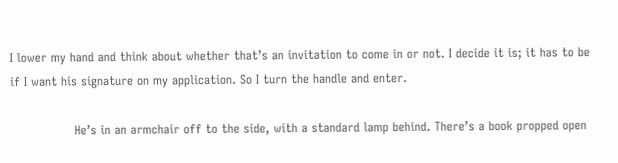I lower my hand and think about whether that’s an invitation to come in or not. I decide it is; it has to be if I want his signature on my application. So I turn the handle and enter.

                He’s in an armchair off to the side, with a standard lamp behind. There’s a book propped open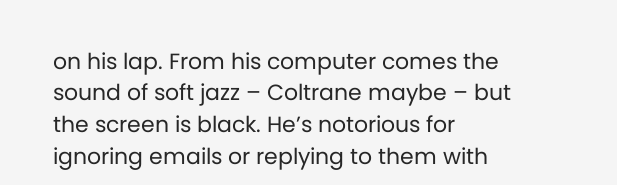on his lap. From his computer comes the sound of soft jazz – Coltrane maybe – but the screen is black. He’s notorious for ignoring emails or replying to them with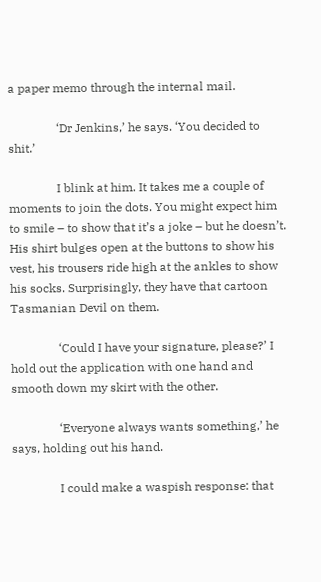a paper memo through the internal mail.

                ‘Dr Jenkins,’ he says. ‘You decided to shit.’

                I blink at him. It takes me a couple of moments to join the dots. You might expect him to smile – to show that it’s a joke – but he doesn’t. His shirt bulges open at the buttons to show his vest, his trousers ride high at the ankles to show his socks. Surprisingly, they have that cartoon Tasmanian Devil on them.

                ‘Could I have your signature, please?’ I hold out the application with one hand and smooth down my skirt with the other.

                ‘Everyone always wants something,’ he says, holding out his hand.

                I could make a waspish response: that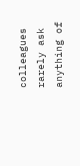colleagues rarely ask anything of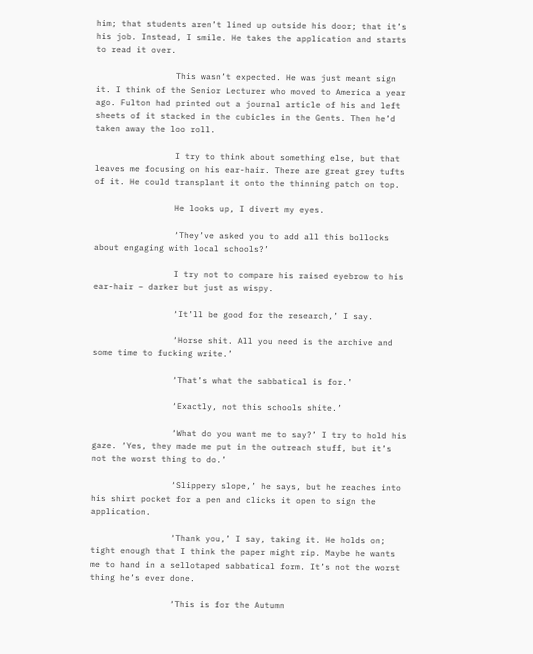him; that students aren’t lined up outside his door; that it’s his job. Instead, I smile. He takes the application and starts to read it over.

                This wasn’t expected. He was just meant sign it. I think of the Senior Lecturer who moved to America a year ago. Fulton had printed out a journal article of his and left sheets of it stacked in the cubicles in the Gents. Then he’d taken away the loo roll.

                I try to think about something else, but that leaves me focusing on his ear-hair. There are great grey tufts of it. He could transplant it onto the thinning patch on top.

                He looks up, I divert my eyes.

                ‘They’ve asked you to add all this bollocks about engaging with local schools?’

                I try not to compare his raised eyebrow to his ear-hair – darker but just as wispy.

                ‘It’ll be good for the research,’ I say.

                ‘Horse shit. All you need is the archive and some time to fucking write.’

                ‘That’s what the sabbatical is for.’

                ‘Exactly, not this schools shite.’

                ‘What do you want me to say?’ I try to hold his gaze. ‘Yes, they made me put in the outreach stuff, but it’s not the worst thing to do.’

                ‘Slippery slope,’ he says, but he reaches into his shirt pocket for a pen and clicks it open to sign the application.

                ‘Thank you,’ I say, taking it. He holds on; tight enough that I think the paper might rip. Maybe he wants me to hand in a sellotaped sabbatical form. It’s not the worst thing he’s ever done.

                ‘This is for the Autumn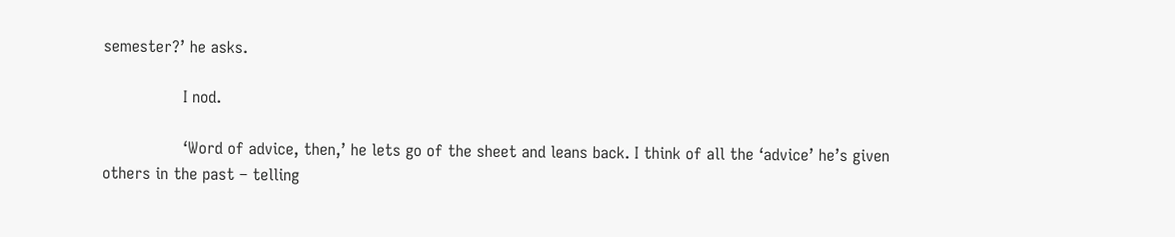semester?’ he asks.

                I nod.

                ‘Word of advice, then,’ he lets go of the sheet and leans back. I think of all the ‘advice’ he’s given others in the past – telling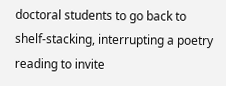doctoral students to go back to shelf-stacking, interrupting a poetry reading to invite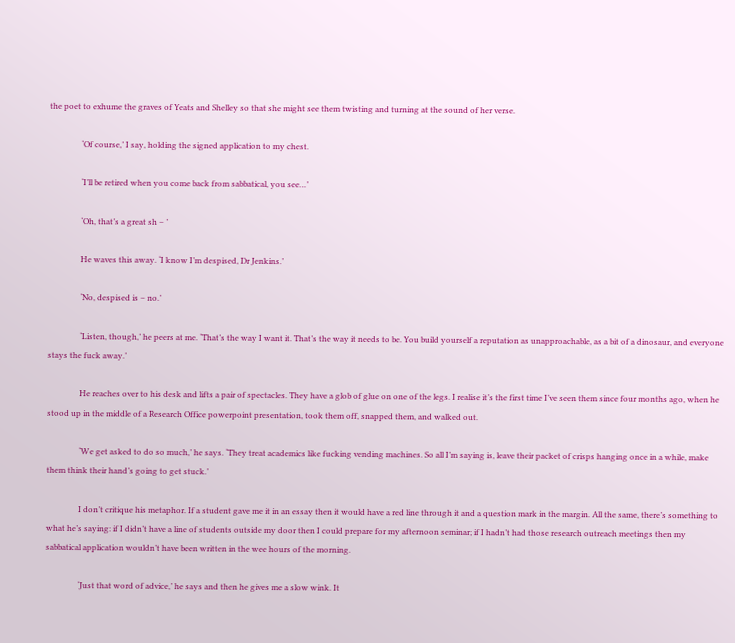the poet to exhume the graves of Yeats and Shelley so that she might see them twisting and turning at the sound of her verse.

                ‘Of course,’ I say, holding the signed application to my chest.

                ‘I’ll be retired when you come back from sabbatical, you see…’

                ‘Oh, that’s a great sh – ’

                He waves this away. ‘I know I’m despised, Dr Jenkins.’

                ‘No, despised is – no.’

                ‘Listen, though,’ he peers at me. ‘That’s the way I want it. That’s the way it needs to be. You build yourself a reputation as unapproachable, as a bit of a dinosaur, and everyone stays the fuck away.’

                He reaches over to his desk and lifts a pair of spectacles. They have a glob of glue on one of the legs. I realise it’s the first time I’ve seen them since four months ago, when he stood up in the middle of a Research Office powerpoint presentation, took them off, snapped them, and walked out.

                ‘We get asked to do so much,’ he says. ‘They treat academics like fucking vending machines. So all I’m saying is, leave their packet of crisps hanging once in a while, make them think their hand’s going to get stuck.’

                I don’t critique his metaphor. If a student gave me it in an essay then it would have a red line through it and a question mark in the margin. All the same, there’s something to what he’s saying: if I didn’t have a line of students outside my door then I could prepare for my afternoon seminar; if I hadn’t had those research outreach meetings then my sabbatical application wouldn’t have been written in the wee hours of the morning.

                ‘Just that word of advice,’ he says and then he gives me a slow wink. It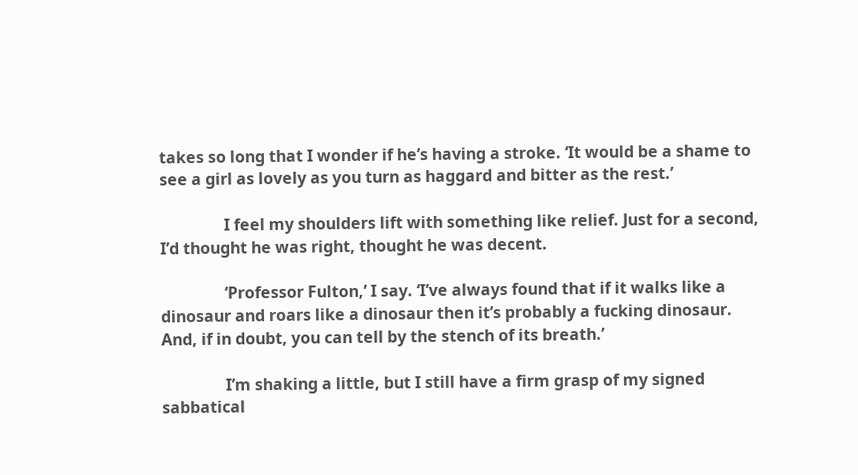takes so long that I wonder if he’s having a stroke. ‘It would be a shame to see a girl as lovely as you turn as haggard and bitter as the rest.’

                I feel my shoulders lift with something like relief. Just for a second, I’d thought he was right, thought he was decent.

                ‘Professor Fulton,’ I say. ‘I’ve always found that if it walks like a dinosaur and roars like a dinosaur then it’s probably a fucking dinosaur. And, if in doubt, you can tell by the stench of its breath.’

                I’m shaking a little, but I still have a firm grasp of my signed sabbatical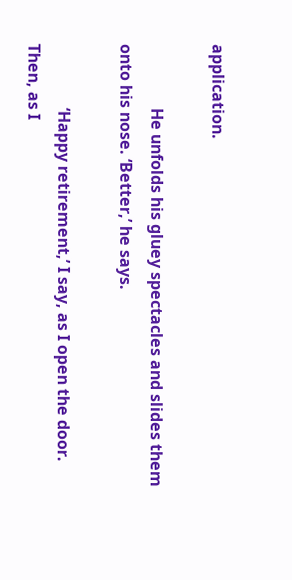application.

                He unfolds his gluey spectacles and slides them onto his nose. ‘Better,’ he says.

                ‘Happy retirement,’ I say, as I open the door. Then, as I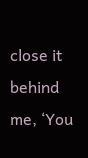close it behind me, ‘You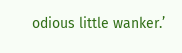odious little wanker.’